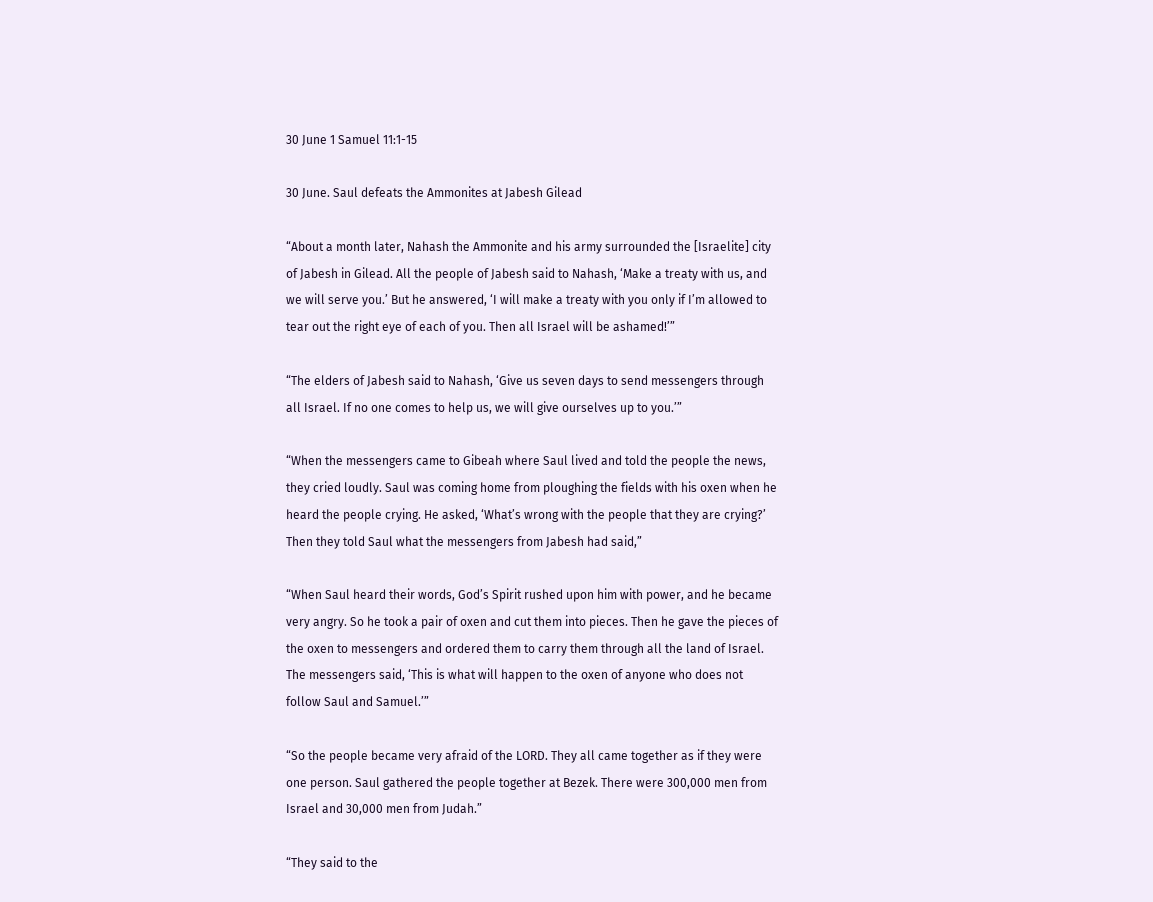30 June 1 Samuel 11:1-15

30 June. Saul defeats the Ammonites at Jabesh Gilead

“About a month later, Nahash the Ammonite and his army surrounded the [Israelite] city of Jabesh in Gilead. All the people of Jabesh said to Nahash, ‘Make a treaty with us, and we will serve you.’ But he answered, ‘I will make a treaty with you only if I’m allowed to tear out the right eye of each of you. Then all Israel will be ashamed!’”

“The elders of Jabesh said to Nahash, ‘Give us seven days to send messengers through all Israel. If no one comes to help us, we will give ourselves up to you.’”

“When the messengers came to Gibeah where Saul lived and told the people the news, they cried loudly. Saul was coming home from ploughing the fields with his oxen when he heard the people crying. He asked, ‘What’s wrong with the people that they are crying?’ Then they told Saul what the messengers from Jabesh had said,”

“When Saul heard their words, God’s Spirit rushed upon him with power, and he became very angry. So he took a pair of oxen and cut them into pieces. Then he gave the pieces of the oxen to messengers and ordered them to carry them through all the land of Israel. The messengers said, ‘This is what will happen to the oxen of anyone who does not follow Saul and Samuel.’”

“So the people became very afraid of the LORD. They all came together as if they were one person. Saul gathered the people together at Bezek. There were 300,000 men from Israel and 30,000 men from Judah.”

“They said to the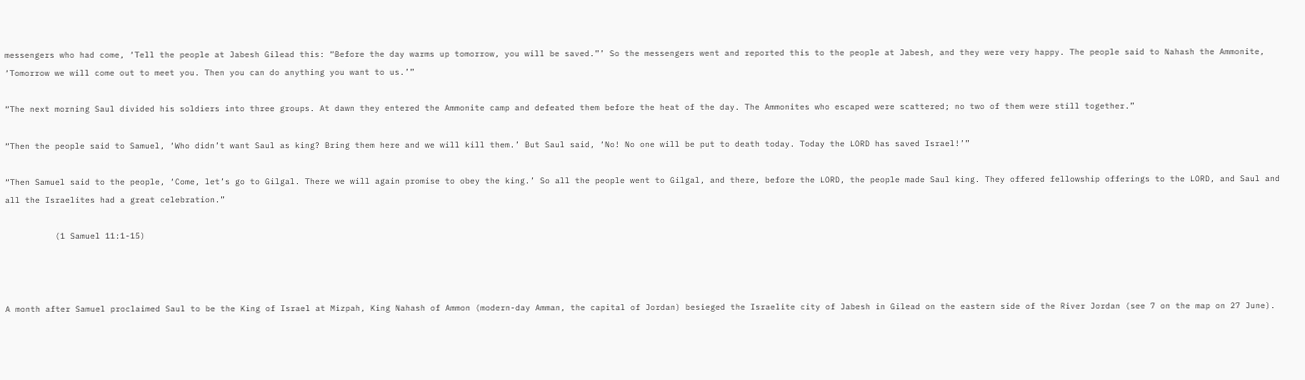messengers who had come, ‘Tell the people at Jabesh Gilead this: “Before the day warms up tomorrow, you will be saved.”’ So the messengers went and reported this to the people at Jabesh, and they were very happy. The people said to Nahash the Ammonite, ‘Tomorrow we will come out to meet you. Then you can do anything you want to us.’”

“The next morning Saul divided his soldiers into three groups. At dawn they entered the Ammonite camp and defeated them before the heat of the day. The Ammonites who escaped were scattered; no two of them were still together.”

“Then the people said to Samuel, ‘Who didn’t want Saul as king? Bring them here and we will kill them.’ But Saul said, ‘No! No one will be put to death today. Today the LORD has saved Israel!’”

“Then Samuel said to the people, ‘Come, let’s go to Gilgal. There we will again promise to obey the king.’ So all the people went to Gilgal, and there, before the LORD, the people made Saul king. They offered fellowship offerings to the LORD, and Saul and all the Israelites had a great celebration.”

          (1 Samuel 11:1-15)



A month after Samuel proclaimed Saul to be the King of Israel at Mizpah, King Nahash of Ammon (modern-day Amman, the capital of Jordan) besieged the Israelite city of Jabesh in Gilead on the eastern side of the River Jordan (see 7 on the map on 27 June).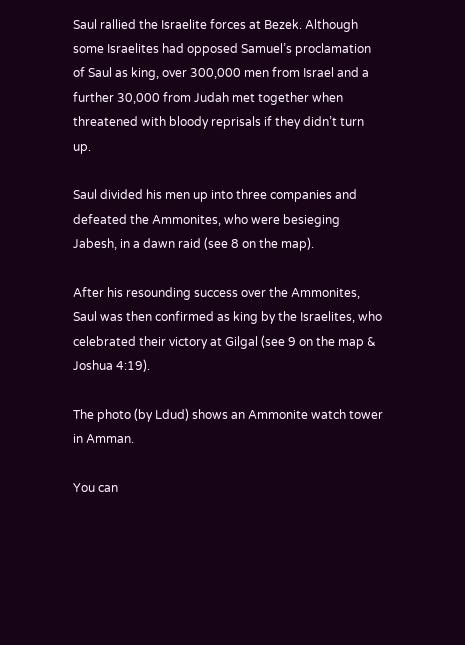Saul rallied the Israelite forces at Bezek. Although some Israelites had opposed Samuel’s proclamation of Saul as king, over 300,000 men from Israel and a further 30,000 from Judah met together when threatened with bloody reprisals if they didn’t turn up.

Saul divided his men up into three companies and defeated the Ammonites, who were besieging Jabesh, in a dawn raid (see 8 on the map).

After his resounding success over the Ammonites, Saul was then confirmed as king by the Israelites, who celebrated their victory at Gilgal (see 9 on the map & Joshua 4:19).

The photo (by Ldud) shows an Ammonite watch tower in Amman.

You can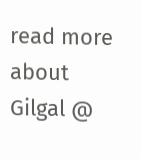read more about Gilgal @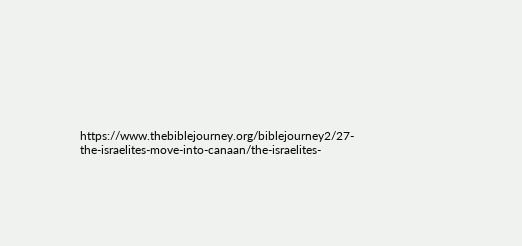https://www.thebiblejourney.org/biblejourney2/27-the-israelites-move-into-canaan/the-israelites-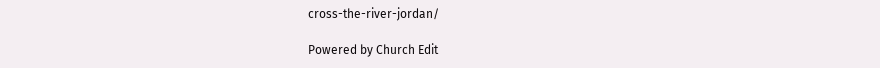cross-the-river-jordan/

Powered by Church Edit